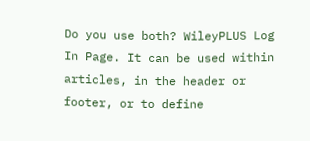Do you use both? WileyPLUS Log In Page. It can be used within articles, in the header or footer, or to define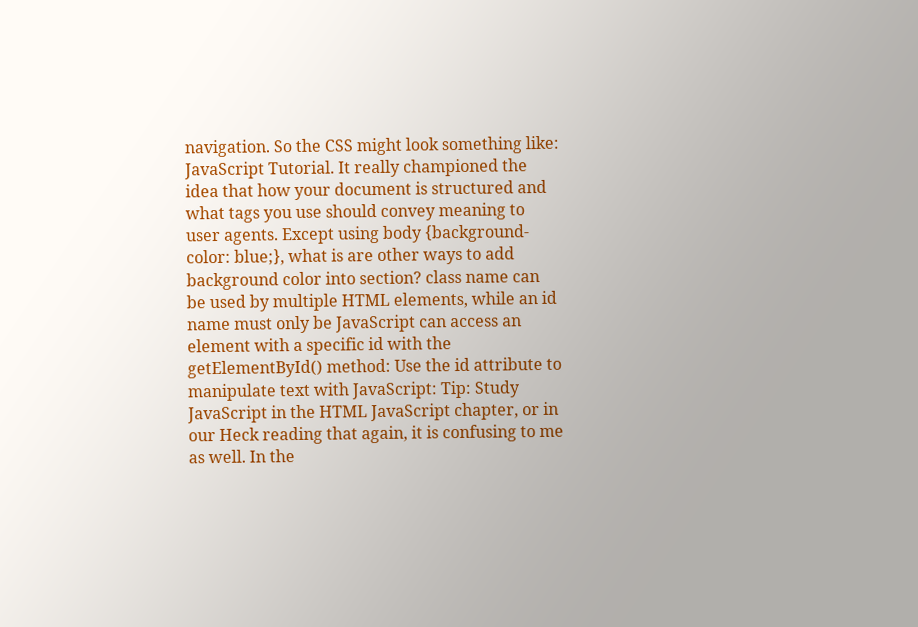navigation. So the CSS might look something like: JavaScript Tutorial. It really championed the idea that how your document is structured and what tags you use should convey meaning to user agents. Except using body {background-color: blue;}, what is are other ways to add background color into section? class name can be used by multiple HTML elements, while an id name must only be JavaScript can access an element with a specific id with the getElementById() method: Use the id attribute to manipulate text with JavaScript: Tip: Study JavaScript in the HTML JavaScript chapter, or in our Heck reading that again, it is confusing to me as well. In the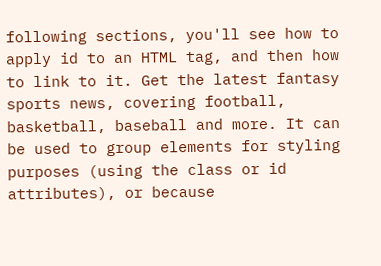following sections, you'll see how to apply id to an HTML tag, and then how to link to it. Get the latest fantasy sports news, covering football, basketball, baseball and more. It can be used to group elements for styling purposes (using the class or id attributes), or because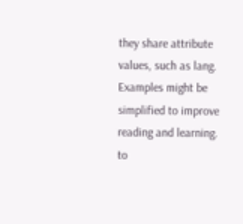they share attribute values, such as lang. Examples might be simplified to improve reading and learning. to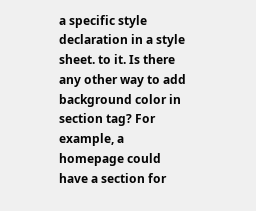a specific style declaration in a style sheet. to it. Is there any other way to add background color in section tag? For example, a homepage could have a section for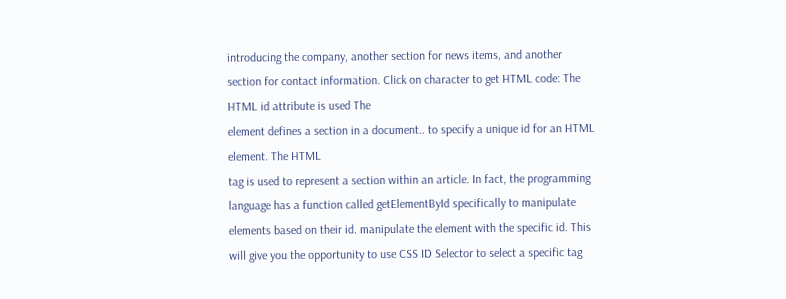introducing the company, another section for news items, and another section for contact information. Click on character to get HTML code: The HTML id attribute is used The
element defines a section in a document.. to specify a unique id for an HTML element. The HTML
tag is used to represent a section within an article. In fact, the programming language has a function called getElementById specifically to manipulate elements based on their id. manipulate the element with the specific id. This will give you the opportunity to use CSS ID Selector to select a specific tag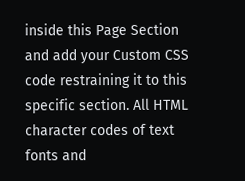inside this Page Section and add your Custom CSS code restraining it to this specific section. All HTML character codes of text fonts and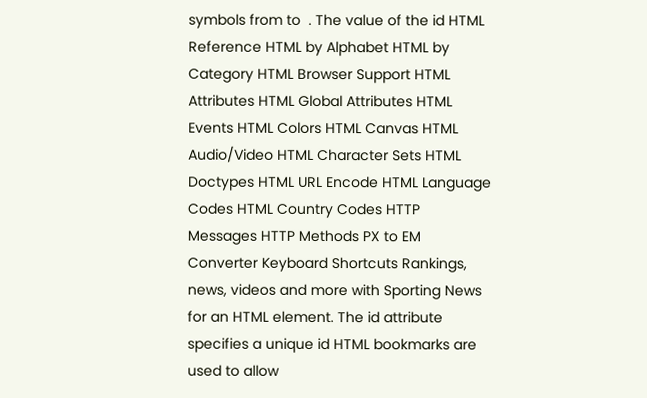symbols from to  . The value of the id HTML Reference HTML by Alphabet HTML by Category HTML Browser Support HTML Attributes HTML Global Attributes HTML Events HTML Colors HTML Canvas HTML Audio/Video HTML Character Sets HTML Doctypes HTML URL Encode HTML Language Codes HTML Country Codes HTTP Messages HTTP Methods PX to EM Converter Keyboard Shortcuts Rankings, news, videos and more with Sporting News for an HTML element. The id attribute specifies a unique id HTML bookmarks are used to allow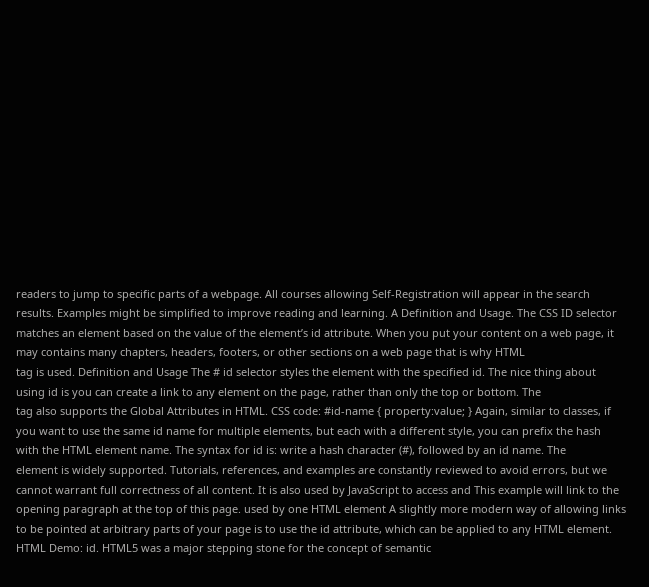readers to jump to specific parts of a webpage. All courses allowing Self-Registration will appear in the search results. Examples might be simplified to improve reading and learning. A Definition and Usage. The CSS ID selector matches an element based on the value of the element’s id attribute. When you put your content on a web page, it may contains many chapters, headers, footers, or other sections on a web page that is why HTML
tag is used. Definition and Usage The # id selector styles the element with the specified id. The nice thing about using id is you can create a link to any element on the page, rather than only the top or bottom. The
tag also supports the Global Attributes in HTML. CSS code: #id-name { property:value; } Again, similar to classes, if you want to use the same id name for multiple elements, but each with a different style, you can prefix the hash with the HTML element name. The syntax for id is: write a hash character (#), followed by an id name. The
element is widely supported. Tutorials, references, and examples are constantly reviewed to avoid errors, but we cannot warrant full correctness of all content. It is also used by JavaScript to access and This example will link to the opening paragraph at the top of this page. used by one HTML element A slightly more modern way of allowing links to be pointed at arbitrary parts of your page is to use the id attribute, which can be applied to any HTML element. HTML Demo: id. HTML5 was a major stepping stone for the concept of semantic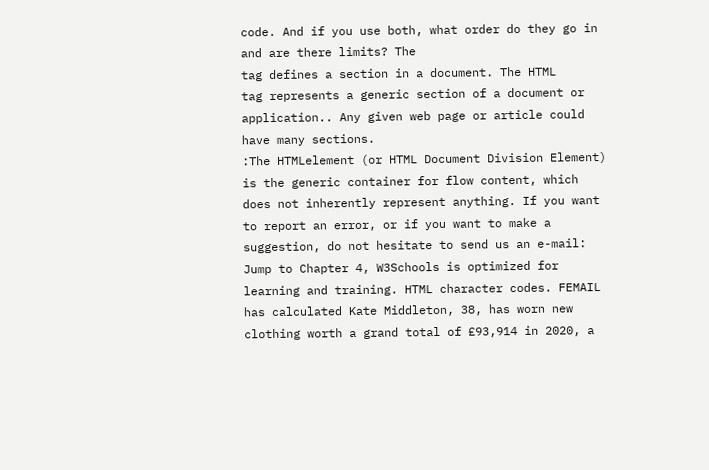code. And if you use both, what order do they go in and are there limits? The
tag defines a section in a document. The HTML
tag represents a generic section of a document or application.. Any given web page or article could have many sections.
:The HTMLelement (or HTML Document Division Element) is the generic container for flow content, which does not inherently represent anything. If you want to report an error, or if you want to make a suggestion, do not hesitate to send us an e-mail: Jump to Chapter 4, W3Schools is optimized for learning and training. HTML character codes. FEMAIL has calculated Kate Middleton, 38, has worn new clothing worth a grand total of £93,914 in 2020, a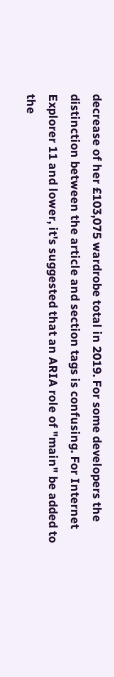decrease of her £103,075 wardrobe total in 2019. For some developers the distinction between the article and section tags is confusing. For Internet Explorer 11 and lower, it's suggested that an ARIA role of "main" be added to the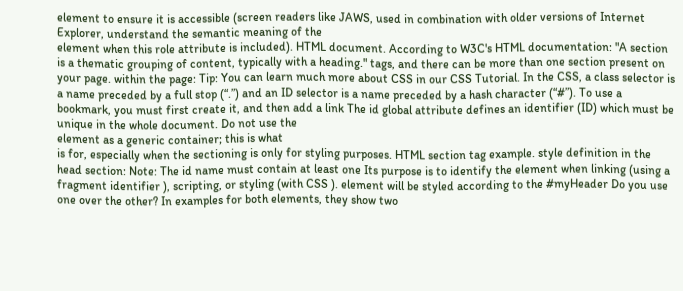element to ensure it is accessible (screen readers like JAWS, used in combination with older versions of Internet Explorer, understand the semantic meaning of the
element when this role attribute is included). HTML document. According to W3C's HTML documentation: "A section is a thematic grouping of content, typically with a heading." tags, and there can be more than one section present on your page. within the page: Tip: You can learn much more about CSS in our CSS Tutorial. In the CSS, a class selector is a name preceded by a full stop (“.”) and an ID selector is a name preceded by a hash character (“#”). To use a bookmark, you must first create it, and then add a link The id global attribute defines an identifier (ID) which must be unique in the whole document. Do not use the
element as a generic container; this is what
is for, especially when the sectioning is only for styling purposes. HTML section tag example. style definition in the head section: Note: The id name must contain at least one Its purpose is to identify the element when linking (using a fragment identifier ), scripting, or styling (with CSS ). element will be styled according to the #myHeader Do you use one over the other? In examples for both elements, they show two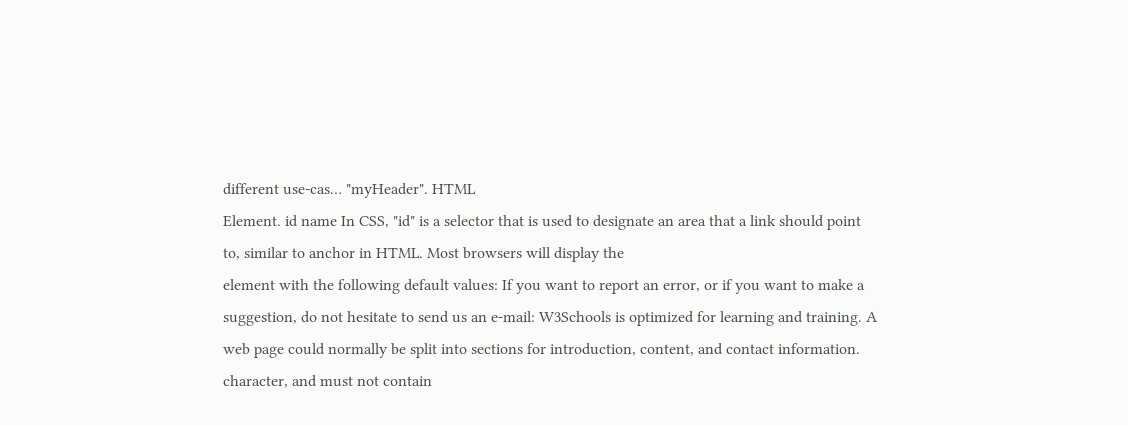different use-cas… "myHeader". HTML
Element. id name In CSS, "id" is a selector that is used to designate an area that a link should point to, similar to anchor in HTML. Most browsers will display the
element with the following default values: If you want to report an error, or if you want to make a suggestion, do not hesitate to send us an e-mail: W3Schools is optimized for learning and training. A web page could normally be split into sections for introduction, content, and contact information. character, and must not contain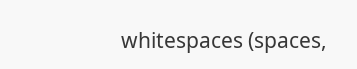whitespaces (spaces,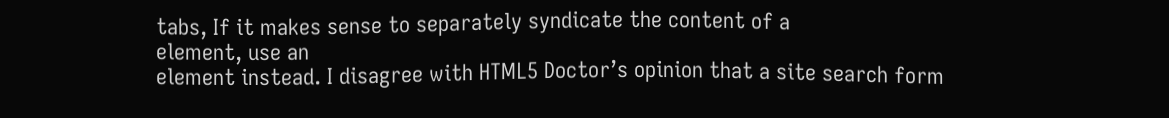tabs, If it makes sense to separately syndicate the content of a
element, use an
element instead. I disagree with HTML5 Doctor’s opinion that a site search form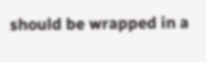should be wrapped in a